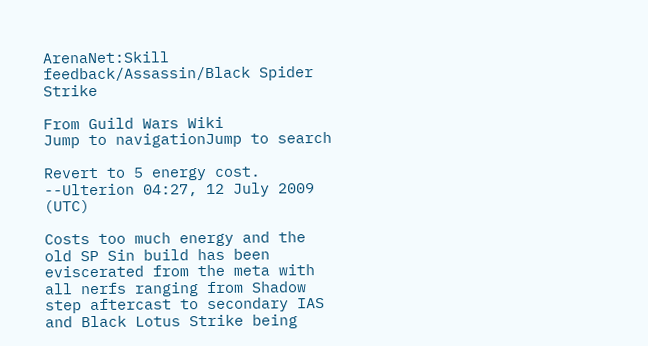ArenaNet:Skill feedback/Assassin/Black Spider Strike

From Guild Wars Wiki
Jump to navigationJump to search

Revert to 5 energy cost. --Ulterion 04:27, 12 July 2009 (UTC)

Costs too much energy and the old SP Sin build has been eviscerated from the meta with all nerfs ranging from Shadow step aftercast to secondary IAS and Black Lotus Strike being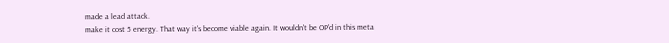made a lead attack.
make it cost 5 energy. That way it's become viable again. It wouldn't be OP'd in this meta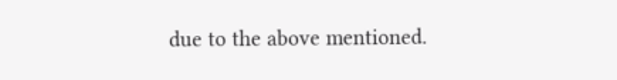due to the above mentioned.